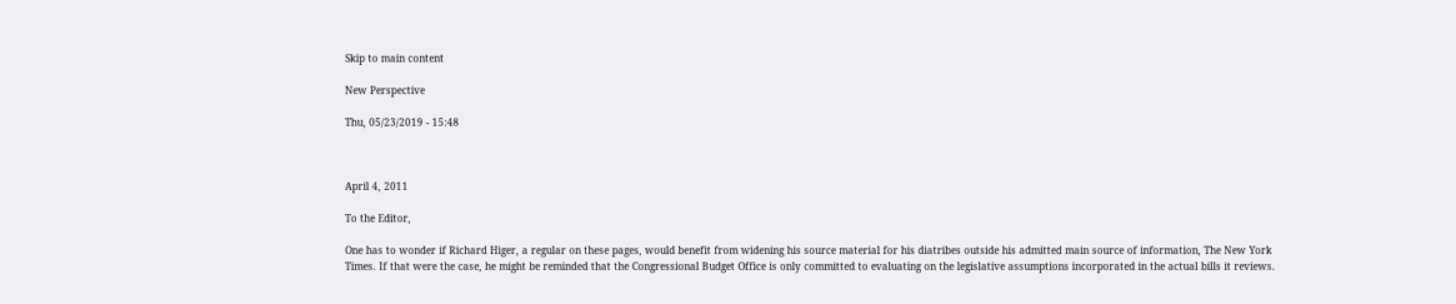Skip to main content

New Perspective

Thu, 05/23/2019 - 15:48



April 4, 2011

To the Editor,

One has to wonder if Richard Higer, a regular on these pages, would benefit from widening his source material for his diatribes outside his admitted main source of information, The New York Times. If that were the case, he might be reminded that the Congressional Budget Office is only committed to evaluating on the legislative assumptions incorporated in the actual bills it reviews.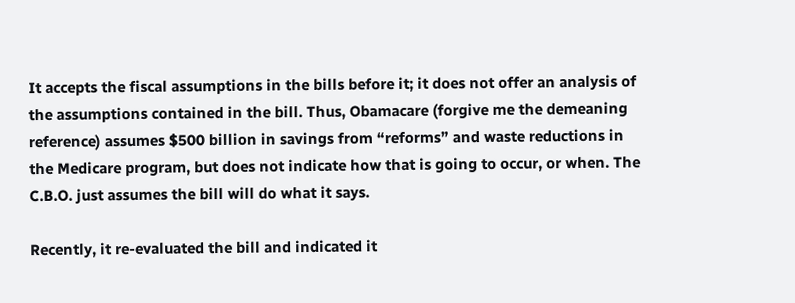It accepts the fiscal assumptions in the bills before it; it does not offer an analysis of the assumptions contained in the bill. Thus, Obamacare (forgive me the demeaning reference) assumes $500 billion in savings from “reforms” and waste reductions in the Medicare program, but does not indicate how that is going to occur, or when. The C.B.O. just assumes the bill will do what it says.

Recently, it re-evaluated the bill and indicated it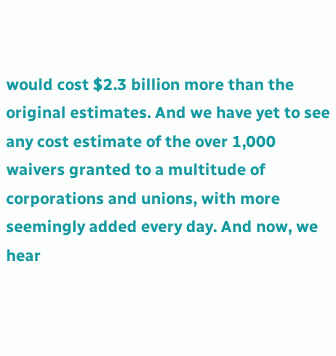would cost $2.3 billion more than the original estimates. And we have yet to see any cost estimate of the over 1,000 waivers granted to a multitude of corporations and unions, with more seemingly added every day. And now, we hear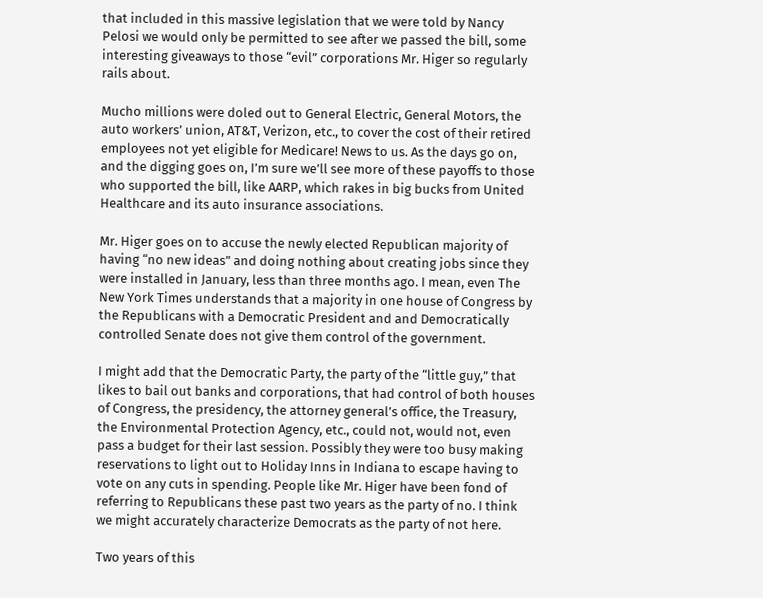that included in this massive legislation that we were told by Nancy Pelosi we would only be permitted to see after we passed the bill, some interesting giveaways to those “evil” corporations Mr. Higer so regularly rails about.

Mucho millions were doled out to General Electric, General Motors, the auto workers’ union, AT&T, Verizon, etc., to cover the cost of their retired employees not yet eligible for Medicare! News to us. As the days go on, and the digging goes on, I’m sure we’ll see more of these payoffs to those who supported the bill, like AARP, which rakes in big bucks from United Healthcare and its auto insurance associations.

Mr. Higer goes on to accuse the newly elected Republican majority of having “no new ideas” and doing nothing about creating jobs since they were installed in January, less than three months ago. I mean, even The New York Times understands that a majority in one house of Congress by the Republicans with a Democratic President and and Democratically controlled Senate does not give them control of the government.

I might add that the Democratic Party, the party of the “little guy,” that likes to bail out banks and corporations, that had control of both houses of Congress, the presidency, the attorney general’s office, the Treasury, the Environmental Protection Agency, etc., could not, would not, even pass a budget for their last session. Possibly they were too busy making reservations to light out to Holiday Inns in Indiana to escape having to vote on any cuts in spending. People like Mr. Higer have been fond of referring to Republicans these past two years as the party of no. I think we might accurately characterize Democrats as the party of not here.

Two years of this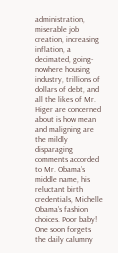administration, miserable job creation, increasing inflation, a decimated, going-nowhere housing industry, trillions of dollars of debt, and all the likes of Mr. Higer are concerned about is how mean and maligning are the mildly disparaging comments accorded to Mr. Obama’s middle name, his reluctant birth credentials, Michelle Obama’s fashion choices. Poor baby! One soon forgets the daily calumny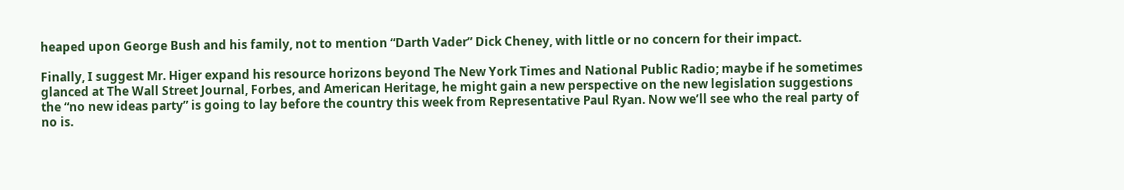heaped upon George Bush and his family, not to mention “Darth Vader” Dick Cheney, with little or no concern for their impact.

Finally, I suggest Mr. Higer expand his resource horizons beyond The New York Times and National Public Radio; maybe if he sometimes glanced at The Wall Street Journal, Forbes, and American Heritage, he might gain a new perspective on the new legislation suggestions the “no new ideas party” is going to lay before the country this week from Representative Paul Ryan. Now we’ll see who the real party of no is.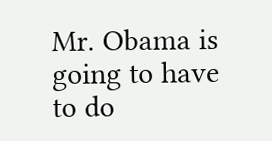Mr. Obama is going to have to do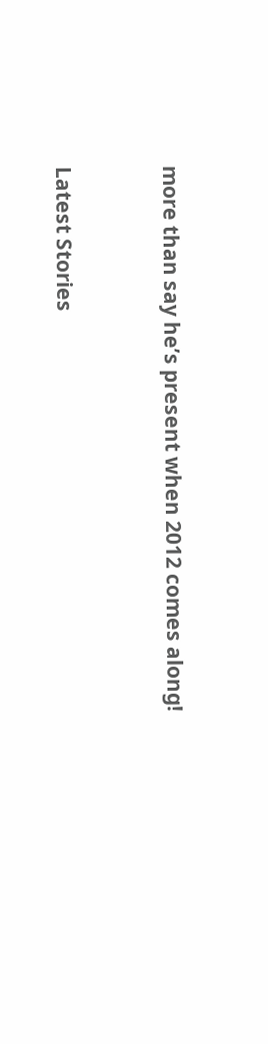more than say he’s present when 2012 comes along!


Latest Stories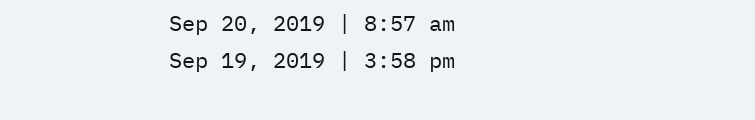Sep 20, 2019 | 8:57 am
Sep 19, 2019 | 3:58 pm